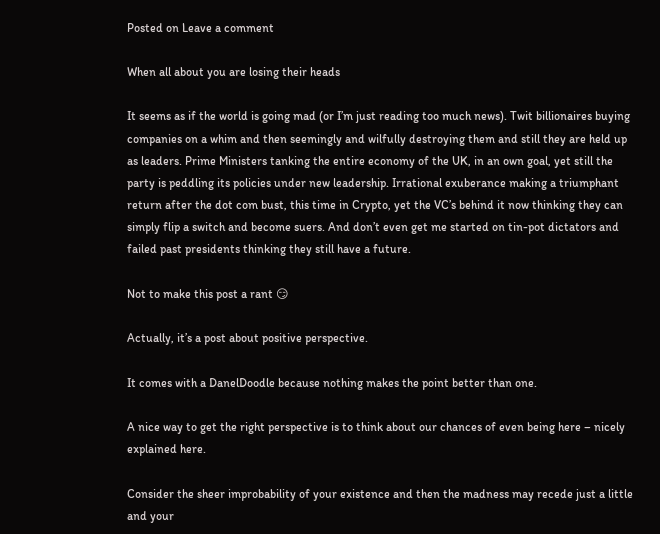Posted on Leave a comment

When all about you are losing their heads

It seems as if the world is going mad (or I’m just reading too much news). Twit billionaires buying companies on a whim and then seemingly and wilfully destroying them and still they are held up as leaders. Prime Ministers tanking the entire economy of the UK, in an own goal, yet still the party is peddling its policies under new leadership. Irrational exuberance making a triumphant return after the dot com bust, this time in Crypto, yet the VC’s behind it now thinking they can simply flip a switch and become suers. And don’t even get me started on tin-pot dictators and failed past presidents thinking they still have a future.

Not to make this post a rant 😏

Actually, it’s a post about positive perspective.

It comes with a DanelDoodle because nothing makes the point better than one.

A nice way to get the right perspective is to think about our chances of even being here – nicely explained here.

Consider the sheer improbability of your existence and then the madness may recede just a little and your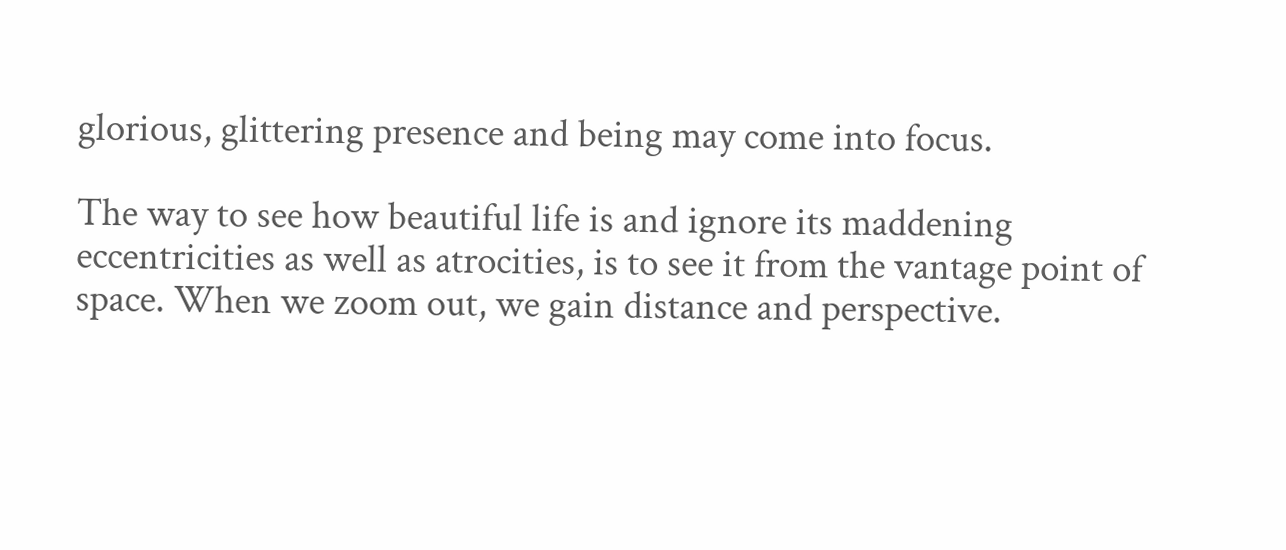glorious, glittering presence and being may come into focus.

The way to see how beautiful life is and ignore its maddening eccentricities as well as atrocities, is to see it from the vantage point of space. When we zoom out, we gain distance and perspective.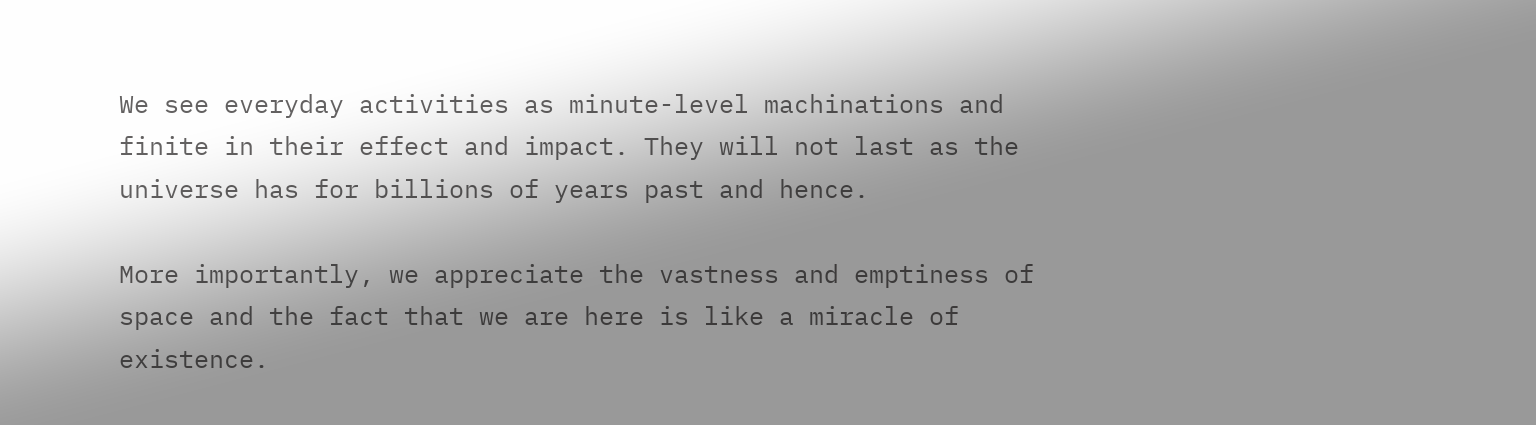We see everyday activities as minute-level machinations and finite in their effect and impact. They will not last as the universe has for billions of years past and hence.

More importantly, we appreciate the vastness and emptiness of space and the fact that we are here is like a miracle of existence.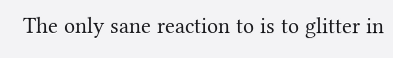The only sane reaction to is to glitter in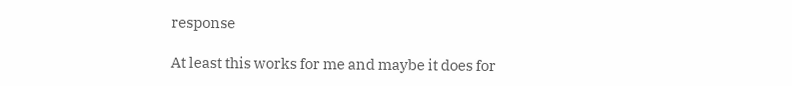response

At least this works for me and maybe it does for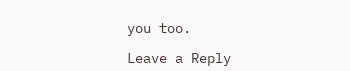you too.

Leave a Reply